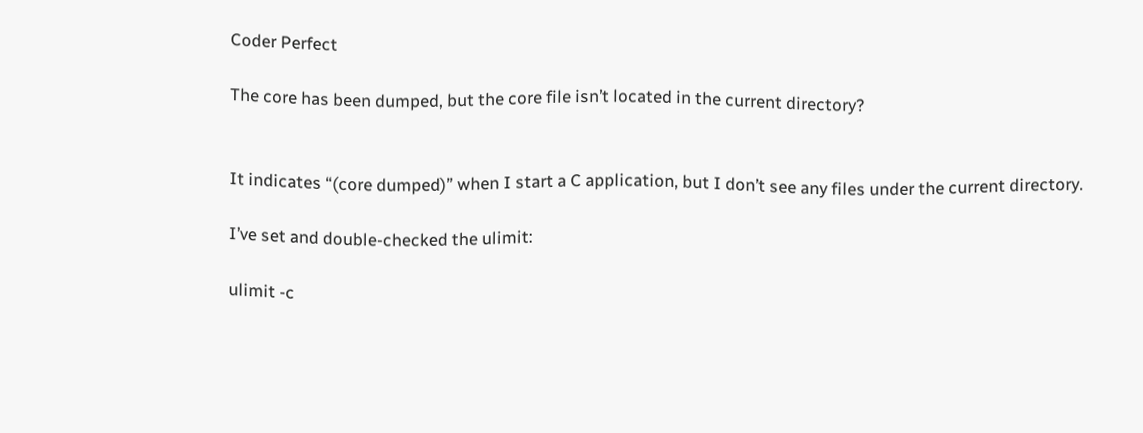Coder Perfect

The core has been dumped, but the core file isn’t located in the current directory?


It indicates “(core dumped)” when I start a C application, but I don’t see any files under the current directory.

I’ve set and double-checked the ulimit:

ulimit -c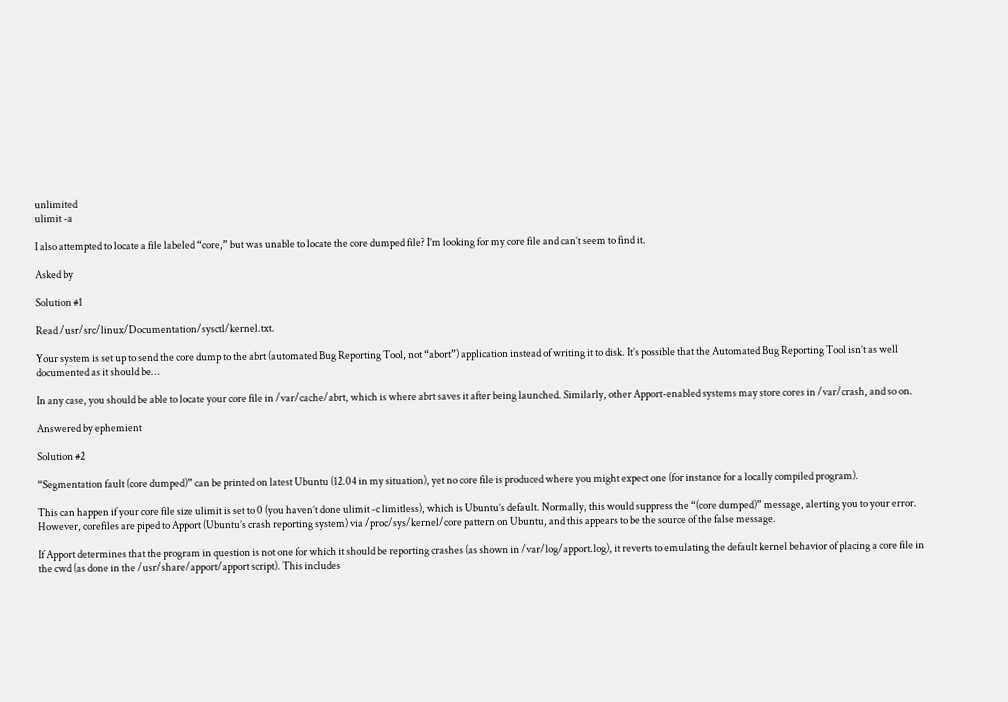unlimited
ulimit -a

I also attempted to locate a file labeled “core,” but was unable to locate the core dumped file? I’m looking for my core file and can’t seem to find it.

Asked by

Solution #1

Read /usr/src/linux/Documentation/sysctl/kernel.txt.

Your system is set up to send the core dump to the abrt (automated Bug Reporting Tool, not “abort”) application instead of writing it to disk. It’s possible that the Automated Bug Reporting Tool isn’t as well documented as it should be…

In any case, you should be able to locate your core file in /var/cache/abrt, which is where abrt saves it after being launched. Similarly, other Apport-enabled systems may store cores in /var/crash, and so on.

Answered by ephemient

Solution #2

“Segmentation fault (core dumped)” can be printed on latest Ubuntu (12.04 in my situation), yet no core file is produced where you might expect one (for instance for a locally compiled program).

This can happen if your core file size ulimit is set to 0 (you haven’t done ulimit -c limitless), which is Ubuntu’s default. Normally, this would suppress the “(core dumped)” message, alerting you to your error. However, corefiles are piped to Apport (Ubuntu’s crash reporting system) via /proc/sys/kernel/core pattern on Ubuntu, and this appears to be the source of the false message.

If Apport determines that the program in question is not one for which it should be reporting crashes (as shown in /var/log/apport.log), it reverts to emulating the default kernel behavior of placing a core file in the cwd (as done in the /usr/share/apport/apport script). This includes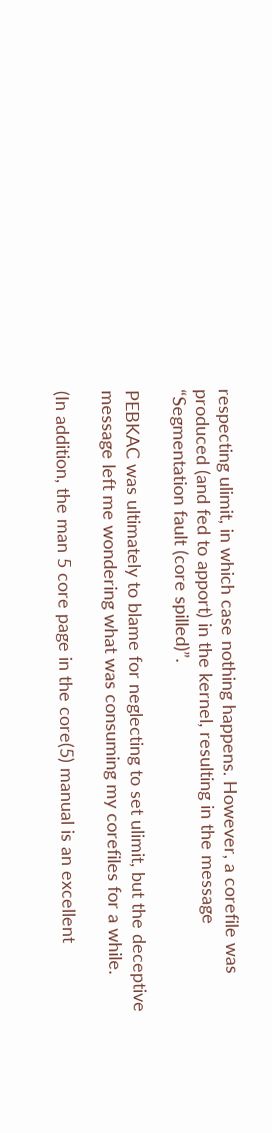respecting ulimit, in which case nothing happens. However, a corefile was produced (and fed to apport) in the kernel, resulting in the message “Segmentation fault (core spilled)”.

PEBKAC was ultimately to blame for neglecting to set ulimit, but the deceptive message left me wondering what was consuming my corefiles for a while.

(In addition, the man 5 core page in the core(5) manual is an excellent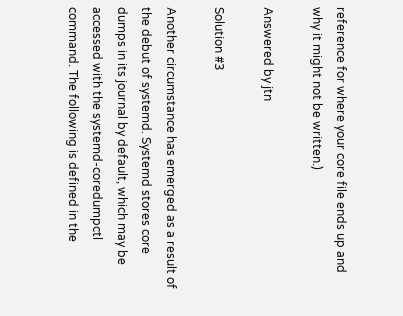reference for where your core file ends up and why it might not be written.)

Answered by jtn

Solution #3

Another circumstance has emerged as a result of the debut of systemd. Systemd stores core dumps in its journal by default, which may be accessed with the systemd-coredumpctl command. The following is defined in the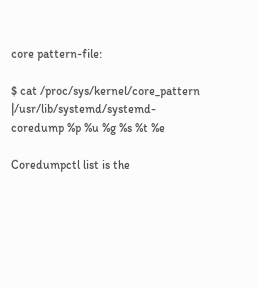core pattern-file:

$ cat /proc/sys/kernel/core_pattern
|/usr/lib/systemd/systemd-coredump %p %u %g %s %t %e

Coredumpctl list is the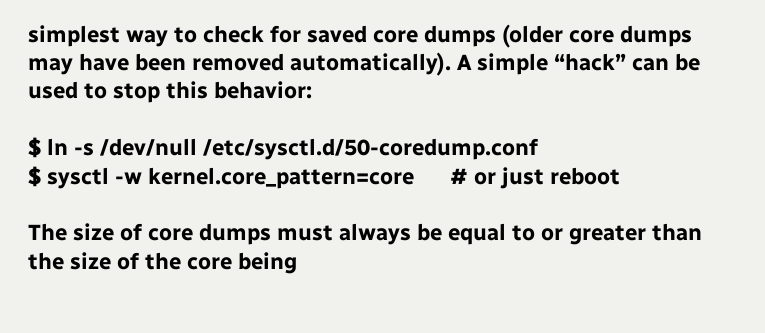simplest way to check for saved core dumps (older core dumps may have been removed automatically). A simple “hack” can be used to stop this behavior:

$ ln -s /dev/null /etc/sysctl.d/50-coredump.conf
$ sysctl -w kernel.core_pattern=core      # or just reboot

The size of core dumps must always be equal to or greater than the size of the core being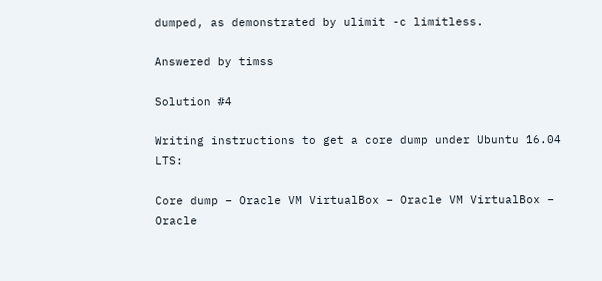dumped, as demonstrated by ulimit -c limitless.

Answered by timss

Solution #4

Writing instructions to get a core dump under Ubuntu 16.04 LTS:

Core dump – Oracle VM VirtualBox – Oracle VM VirtualBox – Oracle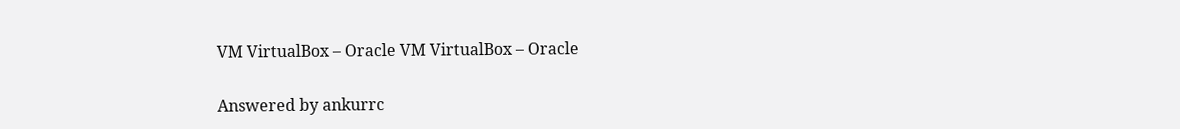VM VirtualBox – Oracle VM VirtualBox – Oracle

Answered by ankurrc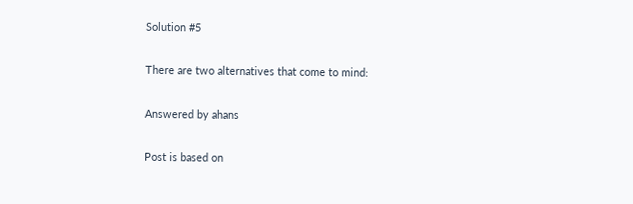Solution #5

There are two alternatives that come to mind:

Answered by ahans

Post is based on